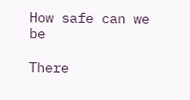How safe can we be

There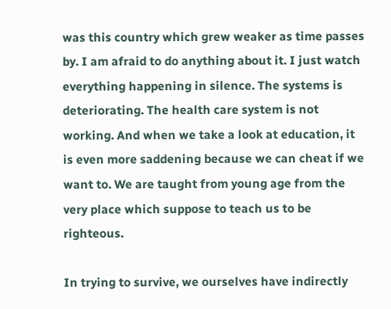was this country which grew weaker as time passes by. I am afraid to do anything about it. I just watch everything happening in silence. The systems is deteriorating. The health care system is not working. And when we take a look at education, it is even more saddening because we can cheat if we want to. We are taught from young age from the very place which suppose to teach us to be righteous.

In trying to survive, we ourselves have indirectly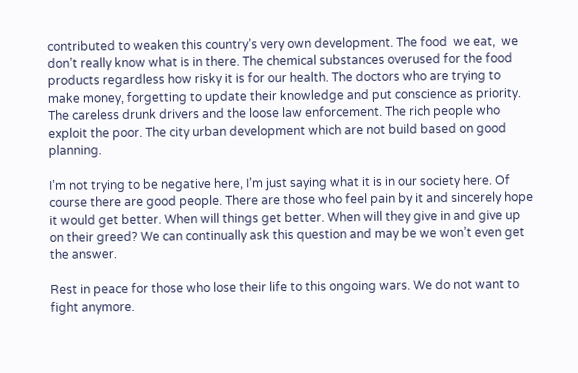contributed to weaken this country’s very own development. The food  we eat,  we don’t really know what is in there. The chemical substances overused for the food products regardless how risky it is for our health. The doctors who are trying to make money, forgetting to update their knowledge and put conscience as priority. The careless drunk drivers and the loose law enforcement. The rich people who exploit the poor. The city urban development which are not build based on good planning.

I’m not trying to be negative here, I’m just saying what it is in our society here. Of course there are good people. There are those who feel pain by it and sincerely hope it would get better. When will things get better. When will they give in and give up on their greed? We can continually ask this question and may be we won’t even get the answer.

Rest in peace for those who lose their life to this ongoing wars. We do not want to fight anymore.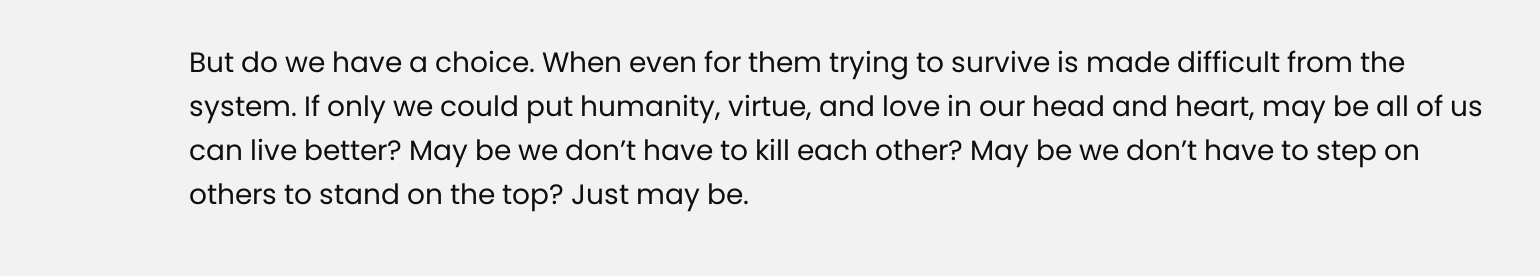But do we have a choice. When even for them trying to survive is made difficult from the system. If only we could put humanity, virtue, and love in our head and heart, may be all of us can live better? May be we don’t have to kill each other? May be we don’t have to step on others to stand on the top? Just may be.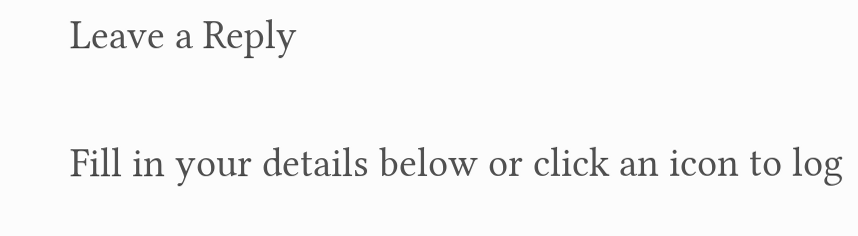Leave a Reply

Fill in your details below or click an icon to log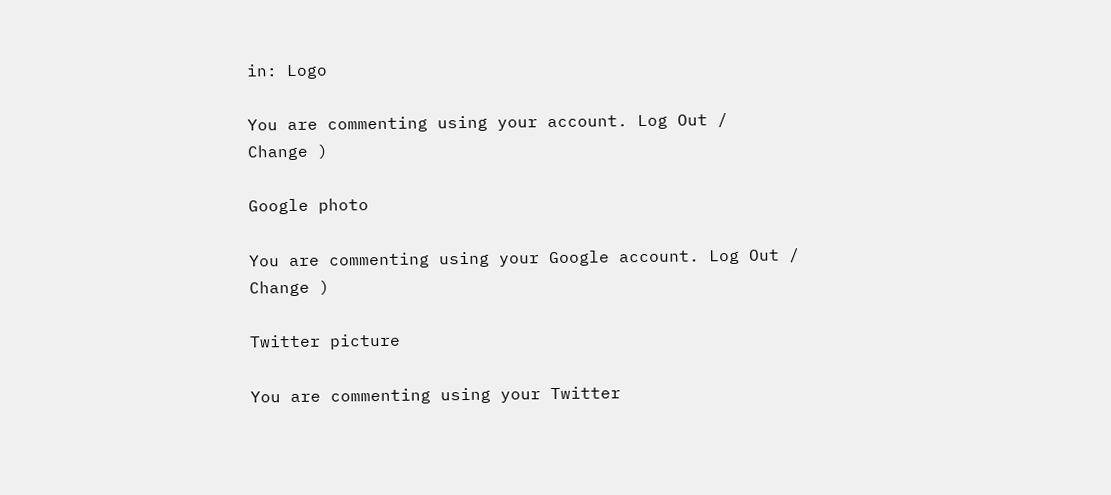in: Logo

You are commenting using your account. Log Out /  Change )

Google photo

You are commenting using your Google account. Log Out /  Change )

Twitter picture

You are commenting using your Twitter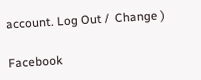account. Log Out /  Change )

Facebook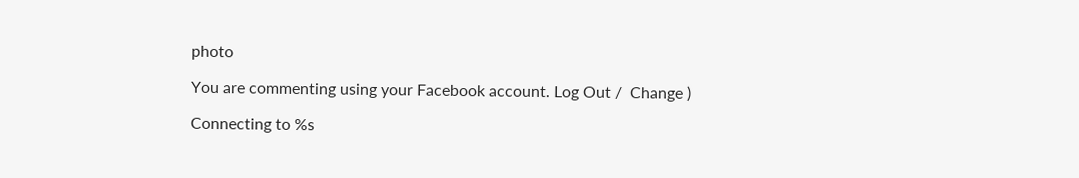photo

You are commenting using your Facebook account. Log Out /  Change )

Connecting to %s